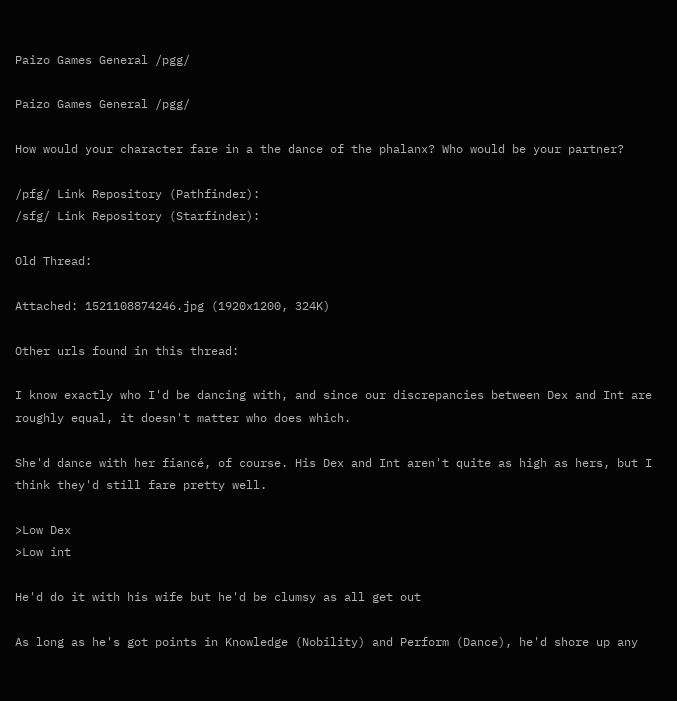Paizo Games General /pgg/

Paizo Games General /pgg/

How would your character fare in a the dance of the phalanx? Who would be your partner?

/pfg/ Link Repository (Pathfinder):
/sfg/ Link Repository (Starfinder):

Old Thread:

Attached: 1521108874246.jpg (1920x1200, 324K)

Other urls found in this thread:

I know exactly who I'd be dancing with, and since our discrepancies between Dex and Int are roughly equal, it doesn't matter who does which.

She'd dance with her fiancé, of course. His Dex and Int aren't quite as high as hers, but I think they'd still fare pretty well.

>Low Dex
>Low int

He'd do it with his wife but he'd be clumsy as all get out

As long as he's got points in Knowledge (Nobility) and Perform (Dance), he'd shore up any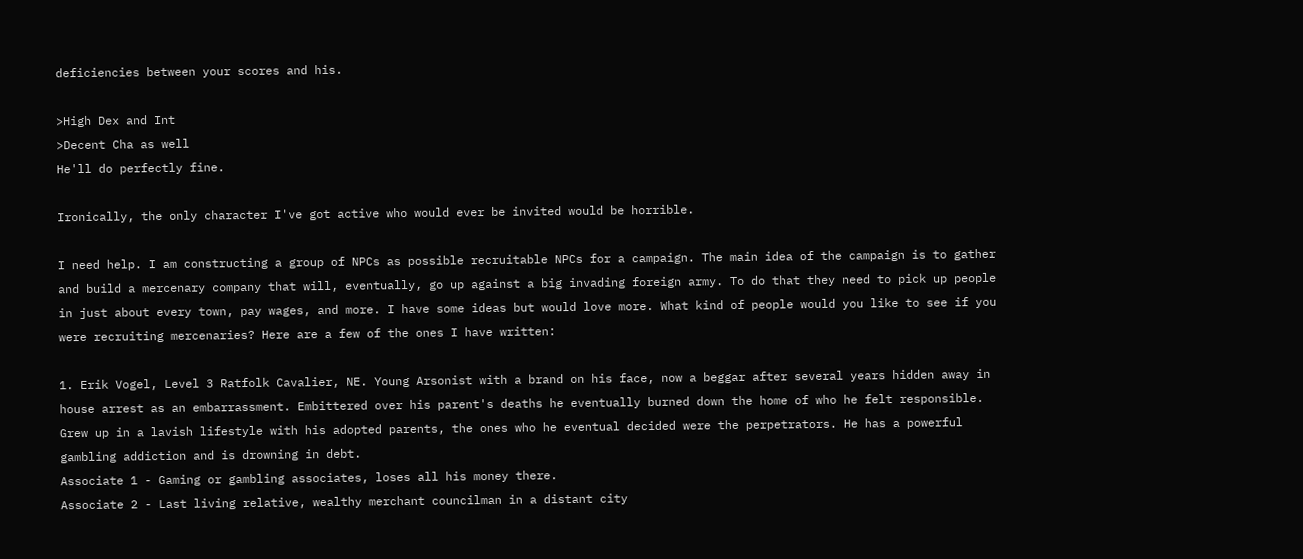deficiencies between your scores and his.

>High Dex and Int
>Decent Cha as well
He'll do perfectly fine.

Ironically, the only character I've got active who would ever be invited would be horrible.

I need help. I am constructing a group of NPCs as possible recruitable NPCs for a campaign. The main idea of the campaign is to gather and build a mercenary company that will, eventually, go up against a big invading foreign army. To do that they need to pick up people in just about every town, pay wages, and more. I have some ideas but would love more. What kind of people would you like to see if you were recruiting mercenaries? Here are a few of the ones I have written:

1. Erik Vogel, Level 3 Ratfolk Cavalier, NE. Young Arsonist with a brand on his face, now a beggar after several years hidden away in house arrest as an embarrassment. Embittered over his parent's deaths he eventually burned down the home of who he felt responsible. Grew up in a lavish lifestyle with his adopted parents, the ones who he eventual decided were the perpetrators. He has a powerful gambling addiction and is drowning in debt.
Associate 1 - Gaming or gambling associates, loses all his money there.
Associate 2 - Last living relative, wealthy merchant councilman in a distant city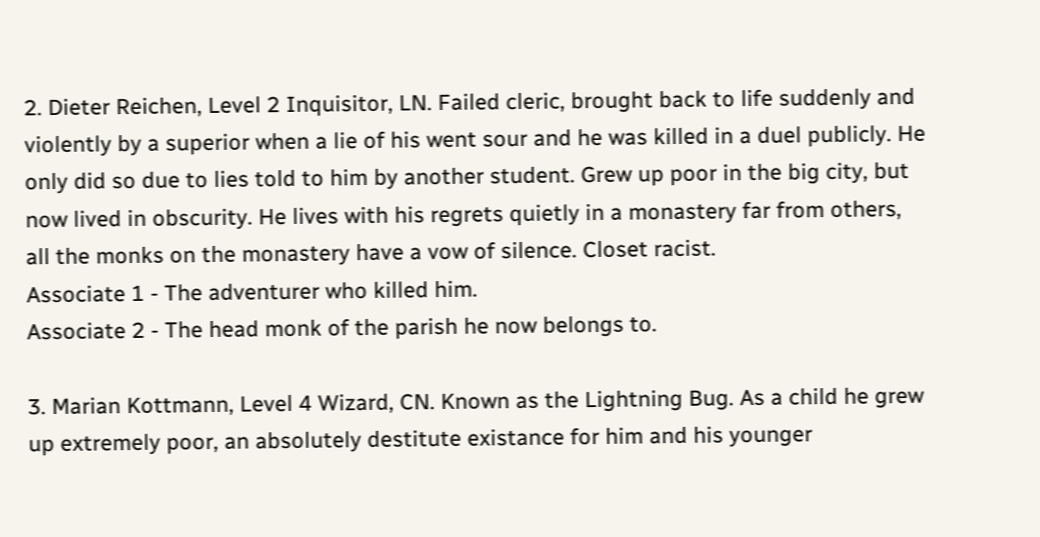2. Dieter Reichen, Level 2 Inquisitor, LN. Failed cleric, brought back to life suddenly and violently by a superior when a lie of his went sour and he was killed in a duel publicly. He only did so due to lies told to him by another student. Grew up poor in the big city, but now lived in obscurity. He lives with his regrets quietly in a monastery far from others, all the monks on the monastery have a vow of silence. Closet racist.
Associate 1 - The adventurer who killed him.
Associate 2 - The head monk of the parish he now belongs to.

3. Marian Kottmann, Level 4 Wizard, CN. Known as the Lightning Bug. As a child he grew up extremely poor, an absolutely destitute existance for him and his younger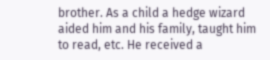brother. As a child a hedge wizard aided him and his family, taught him to read, etc. He received a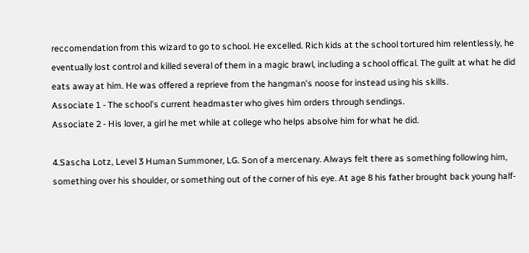reccomendation from this wizard to go to school. He excelled. Rich kids at the school tortured him relentlessly, he eventually lost control and killed several of them in a magic brawl, including a school offical. The guilt at what he did eats away at him. He was offered a reprieve from the hangman's noose for instead using his skills.
Associate 1 - The school's current headmaster who gives him orders through sendings.
Associate 2 - His lover, a girl he met while at college who helps absolve him for what he did.

4.Sascha Lotz, Level 3 Human Summoner, LG. Son of a mercenary. Always felt there as something following him, something over his shoulder, or something out of the corner of his eye. At age 8 his father brought back young half-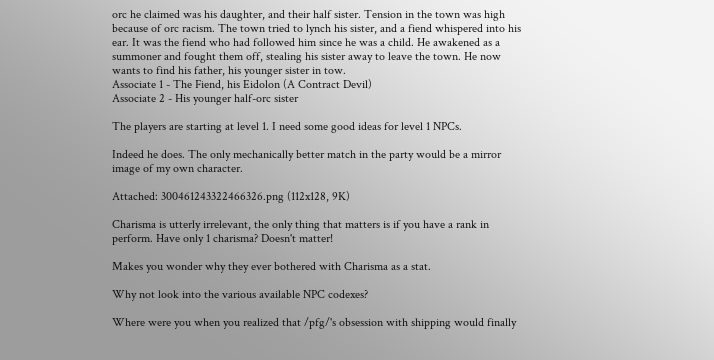orc he claimed was his daughter, and their half sister. Tension in the town was high because of orc racism. The town tried to lynch his sister, and a fiend whispered into his ear. It was the fiend who had followed him since he was a child. He awakened as a summoner and fought them off, stealing his sister away to leave the town. He now wants to find his father, his younger sister in tow.
Associate 1 - The Fiend, his Eidolon (A Contract Devil)
Associate 2 - His younger half-orc sister

The players are starting at level 1. I need some good ideas for level 1 NPCs.

Indeed he does. The only mechanically better match in the party would be a mirror image of my own character.

Attached: 300461243322466326.png (112x128, 9K)

Charisma is utterly irrelevant, the only thing that matters is if you have a rank in perform. Have only 1 charisma? Doesn't matter!

Makes you wonder why they ever bothered with Charisma as a stat.

Why not look into the various available NPC codexes?

Where were you when you realized that /pfg/'s obsession with shipping would finally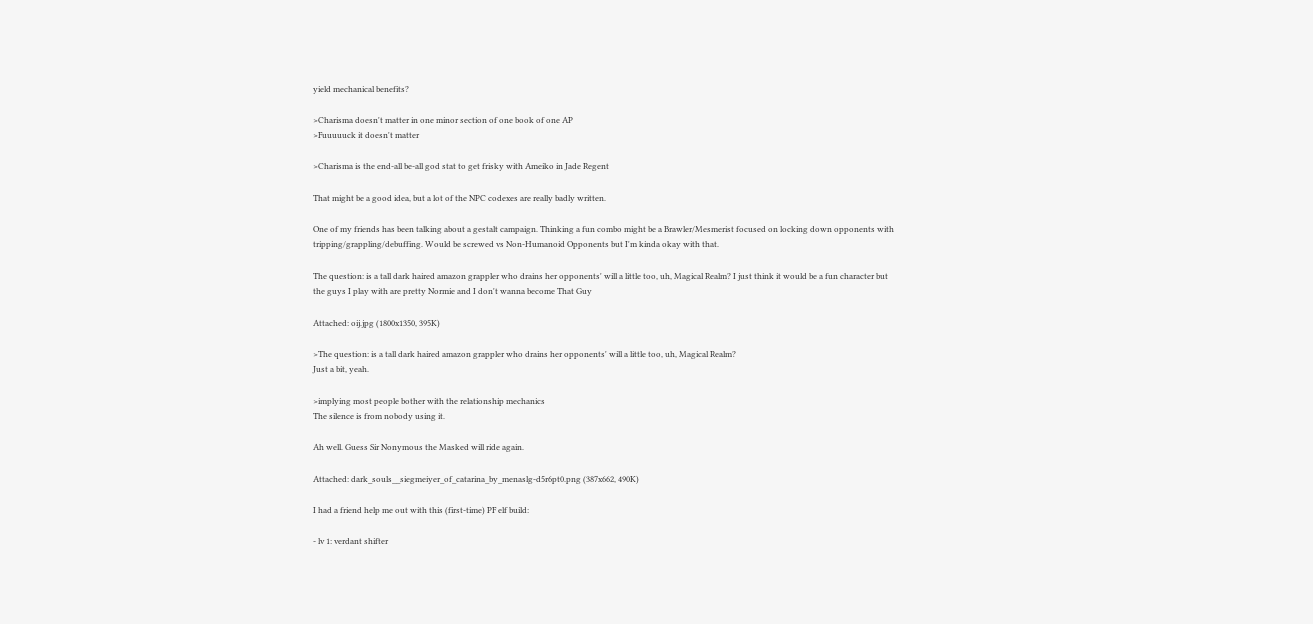yield mechanical benefits?

>Charisma doesn't matter in one minor section of one book of one AP
>Fuuuuuck it doesn't matter

>Charisma is the end-all be-all god stat to get frisky with Ameiko in Jade Regent

That might be a good idea, but a lot of the NPC codexes are really badly written.

One of my friends has been talking about a gestalt campaign. Thinking a fun combo might be a Brawler/Mesmerist focused on locking down opponents with tripping/grappling/debuffing. Would be screwed vs Non-Humanoid Opponents but I'm kinda okay with that.

The question: is a tall dark haired amazon grappler who drains her opponents' will a little too, uh, Magical Realm? I just think it would be a fun character but the guys I play with are pretty Normie and I don't wanna become That Guy

Attached: oij.jpg (1800x1350, 395K)

>The question: is a tall dark haired amazon grappler who drains her opponents' will a little too, uh, Magical Realm?
Just a bit, yeah.

>implying most people bother with the relationship mechanics
The silence is from nobody using it.

Ah well. Guess Sir Nonymous the Masked will ride again.

Attached: dark_souls__siegmeiyer_of_catarina_by_menaslg-d5r6pt0.png (387x662, 490K)

I had a friend help me out with this (first-time) PF elf build:

- lv 1: verdant shifter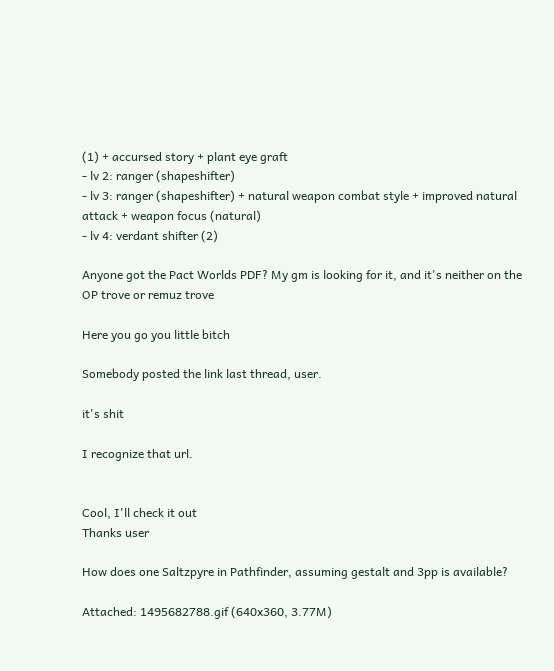(1) + accursed story + plant eye graft
- lv 2: ranger (shapeshifter)
- lv 3: ranger (shapeshifter) + natural weapon combat style + improved natural attack + weapon focus (natural)
- lv 4: verdant shifter (2)

Anyone got the Pact Worlds PDF? My gm is looking for it, and it's neither on the OP trove or remuz trove

Here you go you little bitch

Somebody posted the link last thread, user.

it's shit

I recognize that url.


Cool, I'll check it out
Thanks user

How does one Saltzpyre in Pathfinder, assuming gestalt and 3pp is available?

Attached: 1495682788.gif (640x360, 3.77M)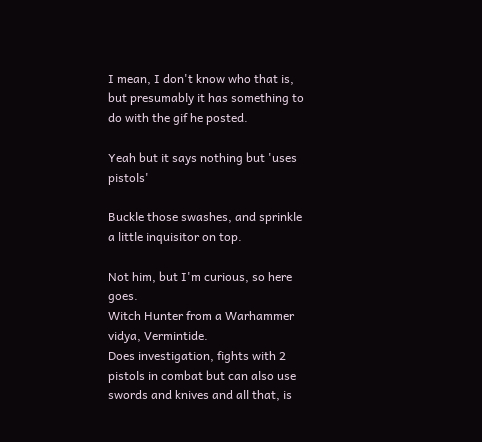I mean, I don't know who that is, but presumably it has something to do with the gif he posted.

Yeah but it says nothing but 'uses pistols'

Buckle those swashes, and sprinkle a little inquisitor on top.

Not him, but I'm curious, so here goes.
Witch Hunter from a Warhammer vidya, Vermintide.
Does investigation, fights with 2 pistols in combat but can also use swords and knives and all that, is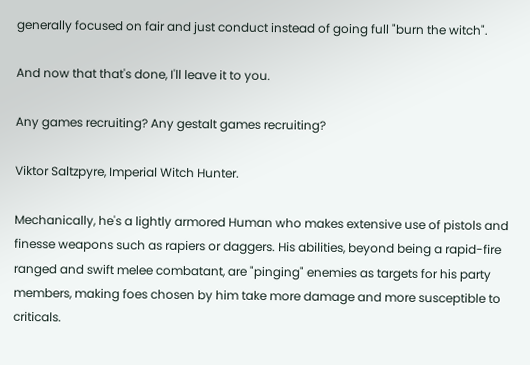generally focused on fair and just conduct instead of going full "burn the witch".

And now that that's done, I'll leave it to you.

Any games recruiting? Any gestalt games recruiting?

Viktor Saltzpyre, Imperial Witch Hunter.

Mechanically, he's a lightly armored Human who makes extensive use of pistols and finesse weapons such as rapiers or daggers. His abilities, beyond being a rapid-fire ranged and swift melee combatant, are "pinging" enemies as targets for his party members, making foes chosen by him take more damage and more susceptible to criticals.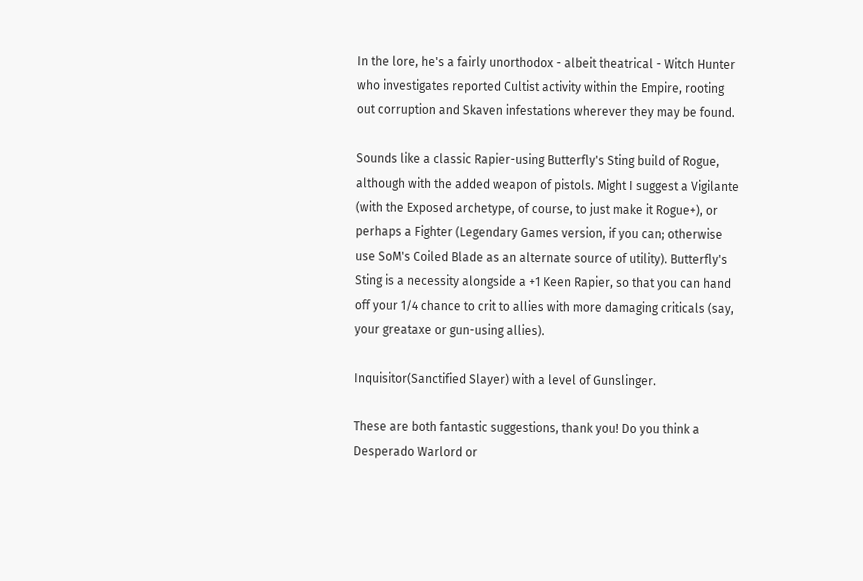In the lore, he's a fairly unorthodox - albeit theatrical - Witch Hunter who investigates reported Cultist activity within the Empire, rooting out corruption and Skaven infestations wherever they may be found.

Sounds like a classic Rapier-using Butterfly's Sting build of Rogue, although with the added weapon of pistols. Might I suggest a Vigilante (with the Exposed archetype, of course, to just make it Rogue+), or perhaps a Fighter (Legendary Games version, if you can; otherwise use SoM's Coiled Blade as an alternate source of utility). Butterfly's Sting is a necessity alongside a +1 Keen Rapier, so that you can hand off your 1/4 chance to crit to allies with more damaging criticals (say, your greataxe or gun-using allies).

Inquisitor(Sanctified Slayer) with a level of Gunslinger.

These are both fantastic suggestions, thank you! Do you think a Desperado Warlord or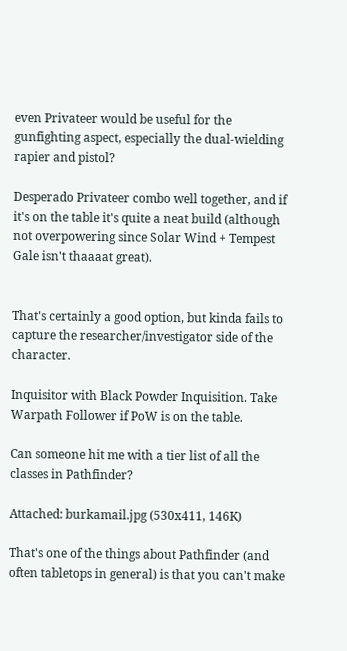even Privateer would be useful for the gunfighting aspect, especially the dual-wielding rapier and pistol?

Desperado Privateer combo well together, and if it's on the table it's quite a neat build (although not overpowering since Solar Wind + Tempest Gale isn't thaaaat great).


That's certainly a good option, but kinda fails to capture the researcher/investigator side of the character.

Inquisitor with Black Powder Inquisition. Take Warpath Follower if PoW is on the table.

Can someone hit me with a tier list of all the classes in Pathfinder?

Attached: burkamail.jpg (530x411, 146K)

That's one of the things about Pathfinder (and often tabletops in general) is that you can't make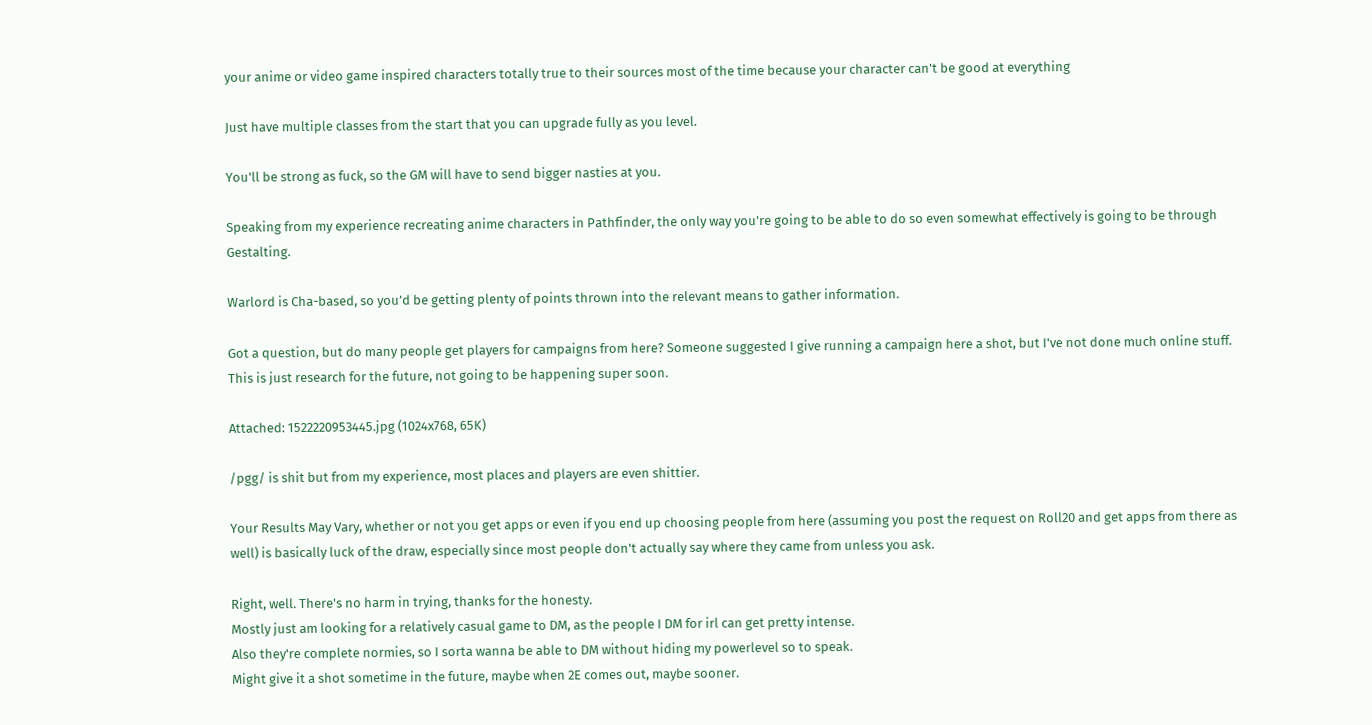your anime or video game inspired characters totally true to their sources most of the time because your character can't be good at everything

Just have multiple classes from the start that you can upgrade fully as you level.

You'll be strong as fuck, so the GM will have to send bigger nasties at you.

Speaking from my experience recreating anime characters in Pathfinder, the only way you're going to be able to do so even somewhat effectively is going to be through Gestalting.

Warlord is Cha-based, so you’d be getting plenty of points thrown into the relevant means to gather information.

Got a question, but do many people get players for campaigns from here? Someone suggested I give running a campaign here a shot, but I've not done much online stuff.
This is just research for the future, not going to be happening super soon.

Attached: 1522220953445.jpg (1024x768, 65K)

/pgg/ is shit but from my experience, most places and players are even shittier.

Your Results May Vary, whether or not you get apps or even if you end up choosing people from here (assuming you post the request on Roll20 and get apps from there as well) is basically luck of the draw, especially since most people don't actually say where they came from unless you ask.

Right, well. There's no harm in trying, thanks for the honesty.
Mostly just am looking for a relatively casual game to DM, as the people I DM for irl can get pretty intense.
Also they're complete normies, so I sorta wanna be able to DM without hiding my powerlevel so to speak.
Might give it a shot sometime in the future, maybe when 2E comes out, maybe sooner.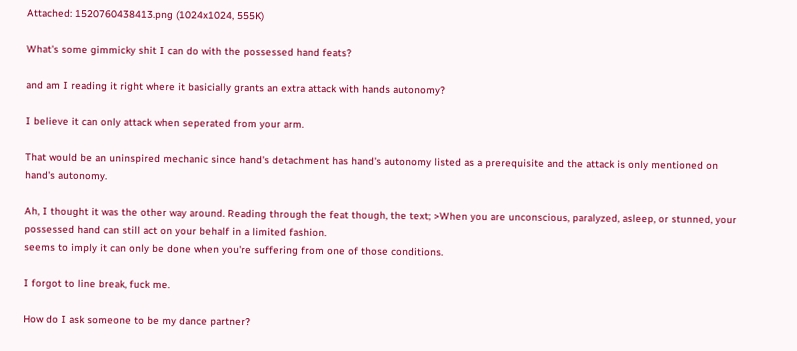Attached: 1520760438413.png (1024x1024, 555K)

What's some gimmicky shit I can do with the possessed hand feats?

and am I reading it right where it basicially grants an extra attack with hands autonomy?

I believe it can only attack when seperated from your arm.

That would be an uninspired mechanic since hand's detachment has hand's autonomy listed as a prerequisite and the attack is only mentioned on hand's autonomy.

Ah, I thought it was the other way around. Reading through the feat though, the text; >When you are unconscious, paralyzed, asleep, or stunned, your possessed hand can still act on your behalf in a limited fashion.
seems to imply it can only be done when you're suffering from one of those conditions.

I forgot to line break, fuck me.

How do I ask someone to be my dance partner?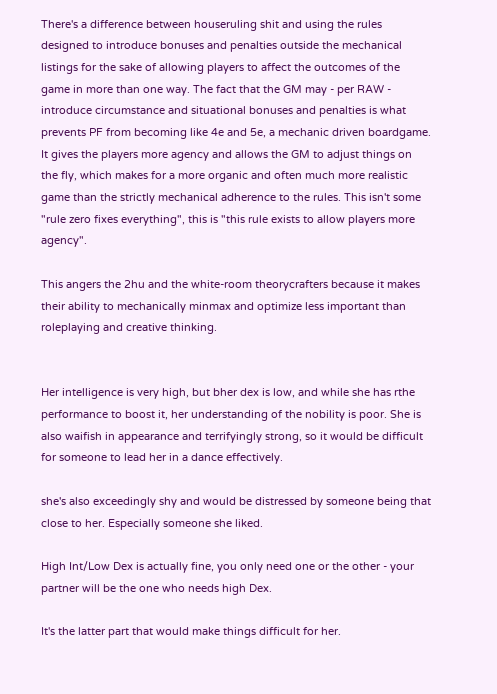There's a difference between houseruling shit and using the rules designed to introduce bonuses and penalties outside the mechanical listings for the sake of allowing players to affect the outcomes of the game in more than one way. The fact that the GM may - per RAW - introduce circumstance and situational bonuses and penalties is what prevents PF from becoming like 4e and 5e, a mechanic driven boardgame. It gives the players more agency and allows the GM to adjust things on the fly, which makes for a more organic and often much more realistic game than the strictly mechanical adherence to the rules. This isn't some "rule zero fixes everything", this is "this rule exists to allow players more agency".

This angers the 2hu and the white-room theorycrafters because it makes their ability to mechanically minmax and optimize less important than roleplaying and creative thinking.


Her intelligence is very high, but bher dex is low, and while she has rthe performance to boost it, her understanding of the nobility is poor. She is also waifish in appearance and terrifyingly strong, so it would be difficult for someone to lead her in a dance effectively.

she's also exceedingly shy and would be distressed by someone being that close to her. Especially someone she liked.

High Int/Low Dex is actually fine, you only need one or the other - your partner will be the one who needs high Dex.

It's the latter part that would make things difficult for her.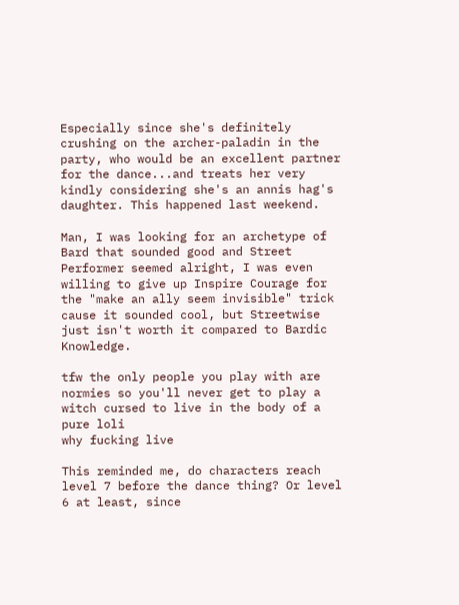Especially since she's definitely crushing on the archer-paladin in the party, who would be an excellent partner for the dance...and treats her very kindly considering she's an annis hag's daughter. This happened last weekend.

Man, I was looking for an archetype of Bard that sounded good and Street Performer seemed alright, I was even willing to give up Inspire Courage for the "make an ally seem invisible" trick cause it sounded cool, but Streetwise just isn't worth it compared to Bardic Knowledge.

tfw the only people you play with are normies so you'll never get to play a witch cursed to live in the body of a pure loli
why fucking live

This reminded me, do characters reach level 7 before the dance thing? Or level 6 at least, since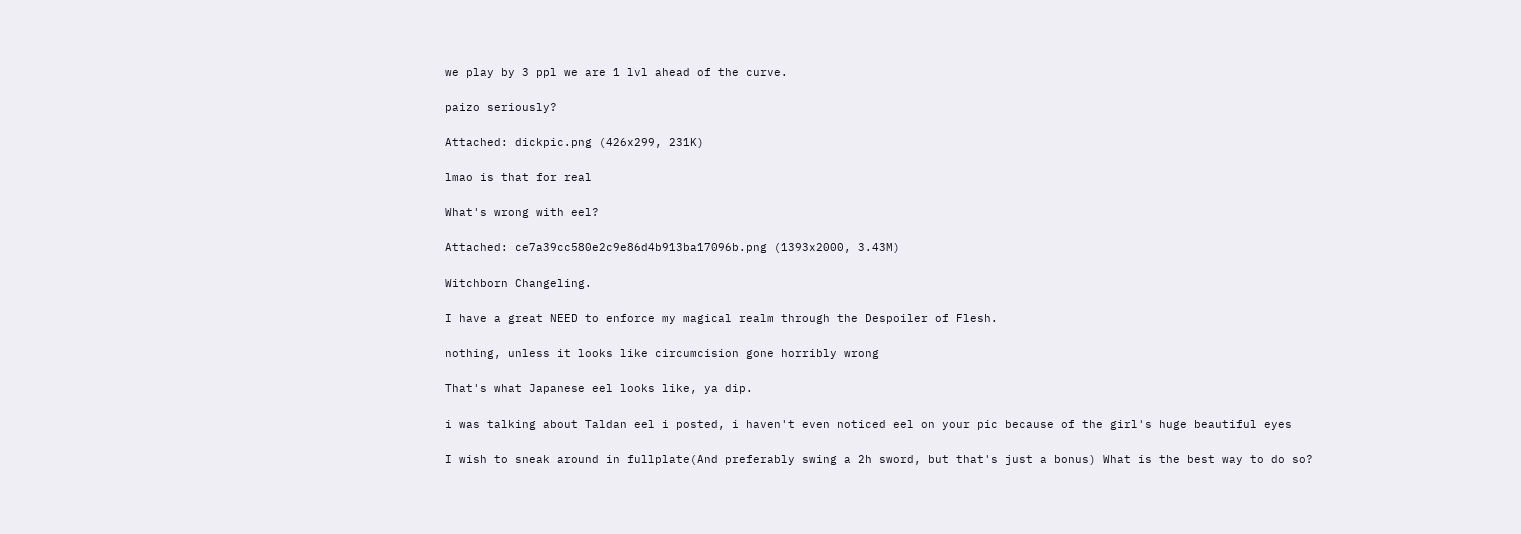we play by 3 ppl we are 1 lvl ahead of the curve.

paizo seriously?

Attached: dickpic.png (426x299, 231K)

lmao is that for real

What's wrong with eel?

Attached: ce7a39cc580e2c9e86d4b913ba17096b.png (1393x2000, 3.43M)

Witchborn Changeling.

I have a great NEED to enforce my magical realm through the Despoiler of Flesh.

nothing, unless it looks like circumcision gone horribly wrong

That's what Japanese eel looks like, ya dip.

i was talking about Taldan eel i posted, i haven't even noticed eel on your pic because of the girl's huge beautiful eyes

I wish to sneak around in fullplate(And preferably swing a 2h sword, but that's just a bonus) What is the best way to do so?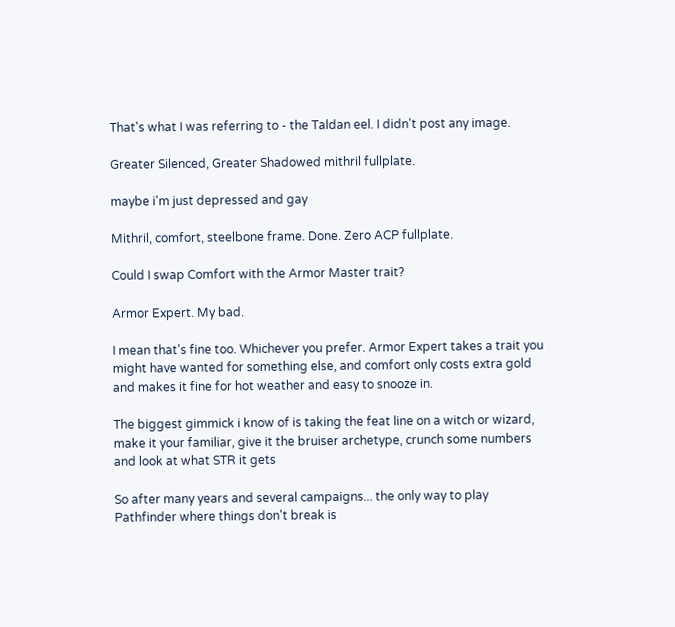That's what I was referring to - the Taldan eel. I didn't post any image.

Greater Silenced, Greater Shadowed mithril fullplate.

maybe i'm just depressed and gay

Mithril, comfort, steelbone frame. Done. Zero ACP fullplate.

Could I swap Comfort with the Armor Master trait?

Armor Expert. My bad.

I mean that's fine too. Whichever you prefer. Armor Expert takes a trait you might have wanted for something else, and comfort only costs extra gold and makes it fine for hot weather and easy to snooze in.

The biggest gimmick i know of is taking the feat line on a witch or wizard, make it your familiar, give it the bruiser archetype, crunch some numbers and look at what STR it gets

So after many years and several campaigns... the only way to play Pathfinder where things don't break is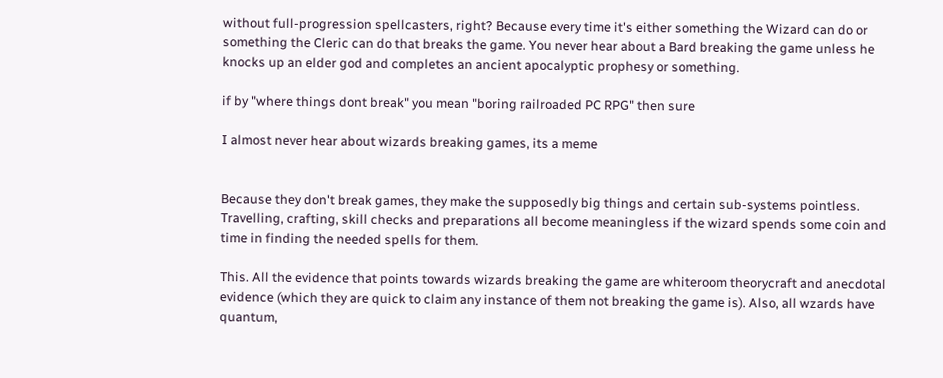without full-progression spellcasters, right? Because every time it's either something the Wizard can do or something the Cleric can do that breaks the game. You never hear about a Bard breaking the game unless he knocks up an elder god and completes an ancient apocalyptic prophesy or something.

if by "where things dont break" you mean "boring railroaded PC RPG" then sure

I almost never hear about wizards breaking games, its a meme


Because they don't break games, they make the supposedly big things and certain sub-systems pointless. Travelling, crafting, skill checks and preparations all become meaningless if the wizard spends some coin and time in finding the needed spells for them.

This. All the evidence that points towards wizards breaking the game are whiteroom theorycraft and anecdotal evidence (which they are quick to claim any instance of them not breaking the game is). Also, all wzards have quantum,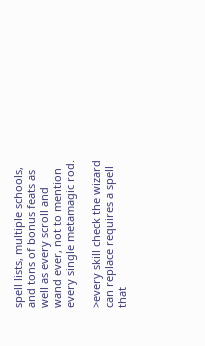spell lists, multiple schools, and tons of bonus feats as well as every scroll and wand ever, not to mention every single metamagic rod.

>every skill check the wizard can replace requires a spell that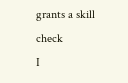grants a skill check
I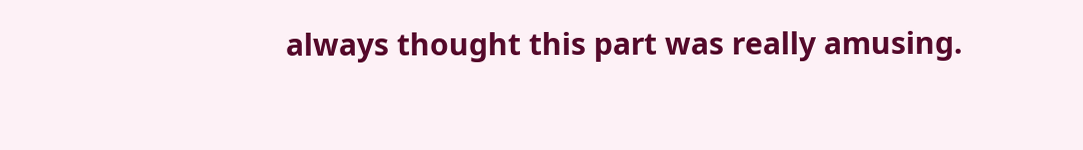always thought this part was really amusing.